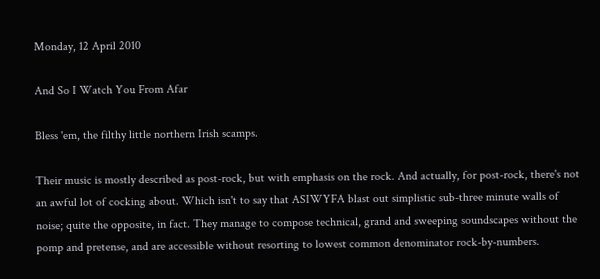Monday, 12 April 2010

And So I Watch You From Afar

Bless 'em, the filthy little northern Irish scamps.

Their music is mostly described as post-rock, but with emphasis on the rock. And actually, for post-rock, there's not an awful lot of cocking about. Which isn't to say that ASIWYFA blast out simplistic sub-three minute walls of noise; quite the opposite, in fact. They manage to compose technical, grand and sweeping soundscapes without the pomp and pretense, and are accessible without resorting to lowest common denominator rock-by-numbers.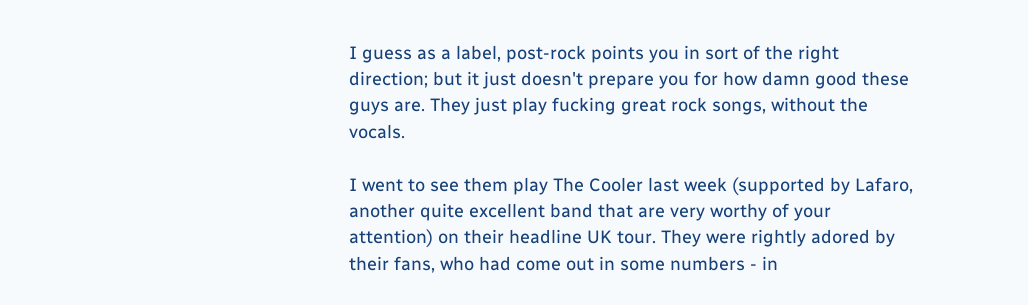I guess as a label, post-rock points you in sort of the right direction; but it just doesn't prepare you for how damn good these guys are. They just play fucking great rock songs, without the vocals.

I went to see them play The Cooler last week (supported by Lafaro, another quite excellent band that are very worthy of your attention) on their headline UK tour. They were rightly adored by their fans, who had come out in some numbers - in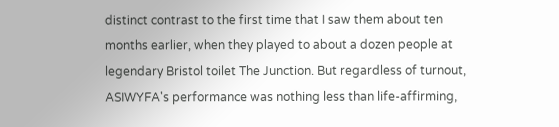distinct contrast to the first time that I saw them about ten months earlier, when they played to about a dozen people at legendary Bristol toilet The Junction. But regardless of turnout, ASIWYFA's performance was nothing less than life-affirming,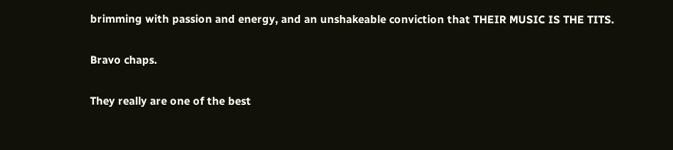brimming with passion and energy, and an unshakeable conviction that THEIR MUSIC IS THE TITS.

Bravo chaps.

They really are one of the best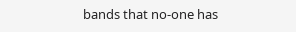bands that no-one has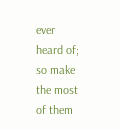ever heard of; so make the most of them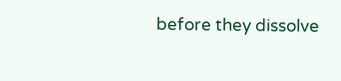before they dissolve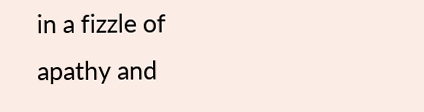in a fizzle of apathy and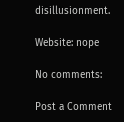disillusionment.

Website: nope

No comments:

Post a Comment